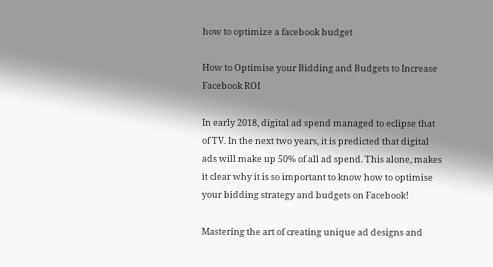how to optimize a facebook budget

How to Optimise your Bidding and Budgets to Increase Facebook ROI

In early 2018, digital ad spend managed to eclipse that of TV. In the next two years, it is predicted that digital ads will make up 50% of all ad spend. This alone, makes it clear why it is so important to know how to optimise your bidding strategy and budgets on Facebook!

Mastering the art of creating unique ad designs and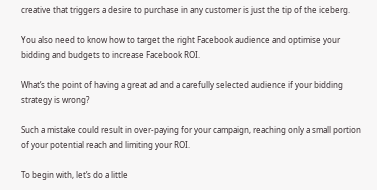creative that triggers a desire to purchase in any customer is just the tip of the iceberg.

You also need to know how to target the right Facebook audience and optimise your bidding and budgets to increase Facebook ROI.

What’s the point of having a great ad and a carefully selected audience if your bidding strategy is wrong?

Such a mistake could result in over-paying for your campaign, reaching only a small portion of your potential reach and limiting your ROI.

To begin with, let’s do a little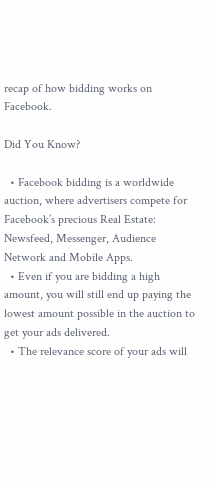recap of how bidding works on Facebook.

Did You Know?

  • Facebook bidding is a worldwide auction, where advertisers compete for Facebook’s precious Real Estate: Newsfeed, Messenger, Audience Network and Mobile Apps.
  • Even if you are bidding a high amount, you will still end up paying the lowest amount possible in the auction to get your ads delivered.
  • The relevance score of your ads will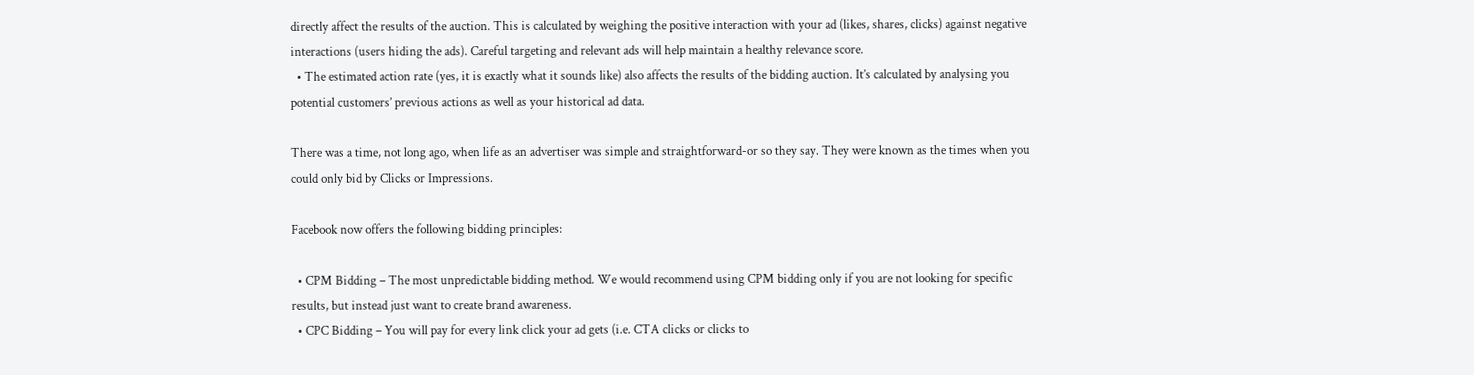directly affect the results of the auction. This is calculated by weighing the positive interaction with your ad (likes, shares, clicks) against negative interactions (users hiding the ads). Careful targeting and relevant ads will help maintain a healthy relevance score.
  • The estimated action rate (yes, it is exactly what it sounds like) also affects the results of the bidding auction. It’s calculated by analysing you potential customers’ previous actions as well as your historical ad data.

There was a time, not long ago, when life as an advertiser was simple and straightforward-or so they say. They were known as the times when you could only bid by Clicks or Impressions.

Facebook now offers the following bidding principles:

  • CPM Bidding – The most unpredictable bidding method. We would recommend using CPM bidding only if you are not looking for specific results, but instead just want to create brand awareness.
  • CPC Bidding – You will pay for every link click your ad gets (i.e. CTA clicks or clicks to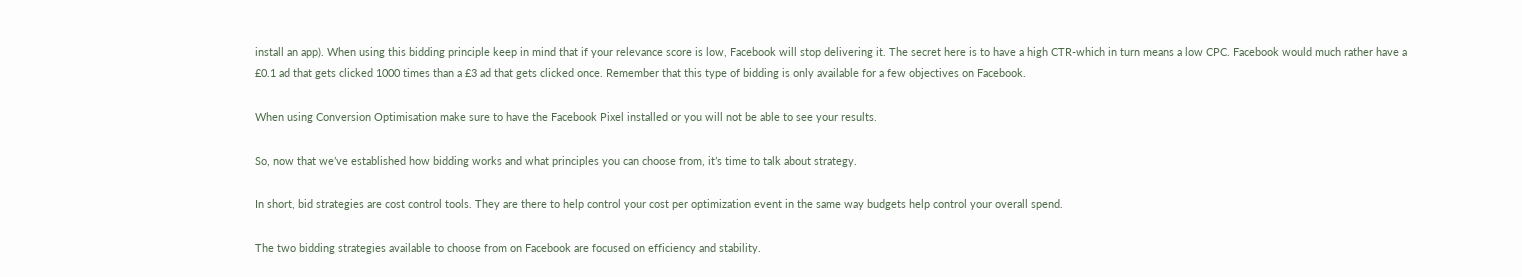install an app). When using this bidding principle keep in mind that if your relevance score is low, Facebook will stop delivering it. The secret here is to have a high CTR-which in turn means a low CPC. Facebook would much rather have a £0.1 ad that gets clicked 1000 times than a £3 ad that gets clicked once. Remember that this type of bidding is only available for a few objectives on Facebook.

When using Conversion Optimisation make sure to have the Facebook Pixel installed or you will not be able to see your results.

So, now that we’ve established how bidding works and what principles you can choose from, it’s time to talk about strategy.

In short, bid strategies are cost control tools. They are there to help control your cost per optimization event in the same way budgets help control your overall spend.

The two bidding strategies available to choose from on Facebook are focused on efficiency and stability.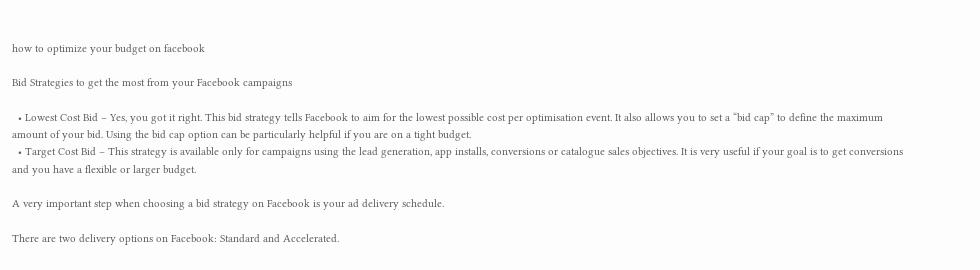how to optimize your budget on facebook

Bid Strategies to get the most from your Facebook campaigns

  • Lowest Cost Bid – Yes, you got it right. This bid strategy tells Facebook to aim for the lowest possible cost per optimisation event. It also allows you to set a “bid cap” to define the maximum amount of your bid. Using the bid cap option can be particularly helpful if you are on a tight budget.
  • Target Cost Bid – This strategy is available only for campaigns using the lead generation, app installs, conversions or catalogue sales objectives. It is very useful if your goal is to get conversions and you have a flexible or larger budget.

A very important step when choosing a bid strategy on Facebook is your ad delivery schedule.

There are two delivery options on Facebook: Standard and Accelerated.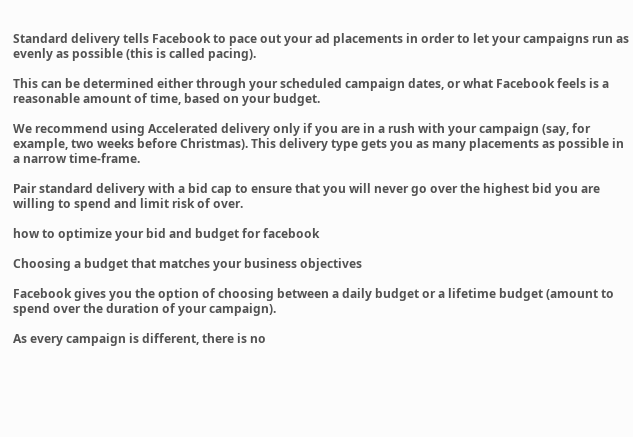Standard delivery tells Facebook to pace out your ad placements in order to let your campaigns run as evenly as possible (this is called pacing).

This can be determined either through your scheduled campaign dates, or what Facebook feels is a reasonable amount of time, based on your budget.

We recommend using Accelerated delivery only if you are in a rush with your campaign (say, for example, two weeks before Christmas). This delivery type gets you as many placements as possible in a narrow time-frame.

Pair standard delivery with a bid cap to ensure that you will never go over the highest bid you are willing to spend and limit risk of over.

how to optimize your bid and budget for facebook

Choosing a budget that matches your business objectives

Facebook gives you the option of choosing between a daily budget or a lifetime budget (amount to spend over the duration of your campaign).

As every campaign is different, there is no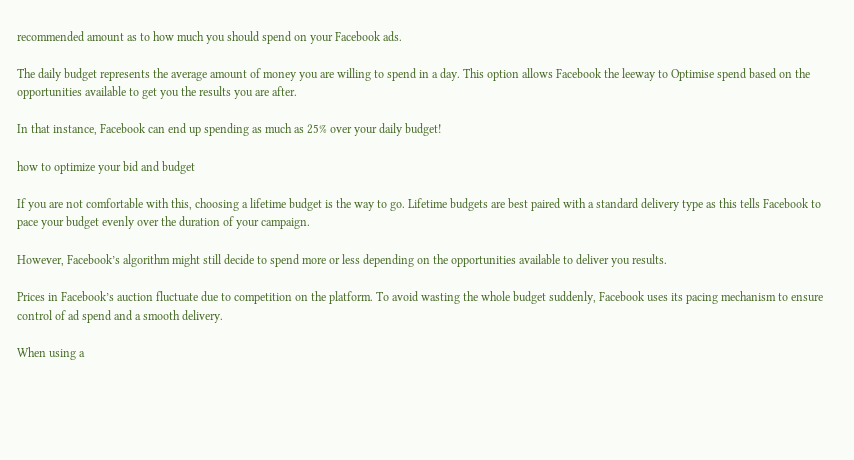recommended amount as to how much you should spend on your Facebook ads.

The daily budget represents the average amount of money you are willing to spend in a day. This option allows Facebook the leeway to Optimise spend based on the opportunities available to get you the results you are after.

In that instance, Facebook can end up spending as much as 25% over your daily budget!

how to optimize your bid and budget

If you are not comfortable with this, choosing a lifetime budget is the way to go. Lifetime budgets are best paired with a standard delivery type as this tells Facebook to pace your budget evenly over the duration of your campaign.

However, Facebook’s algorithm might still decide to spend more or less depending on the opportunities available to deliver you results.

Prices in Facebook’s auction fluctuate due to competition on the platform. To avoid wasting the whole budget suddenly, Facebook uses its pacing mechanism to ensure control of ad spend and a smooth delivery.

When using a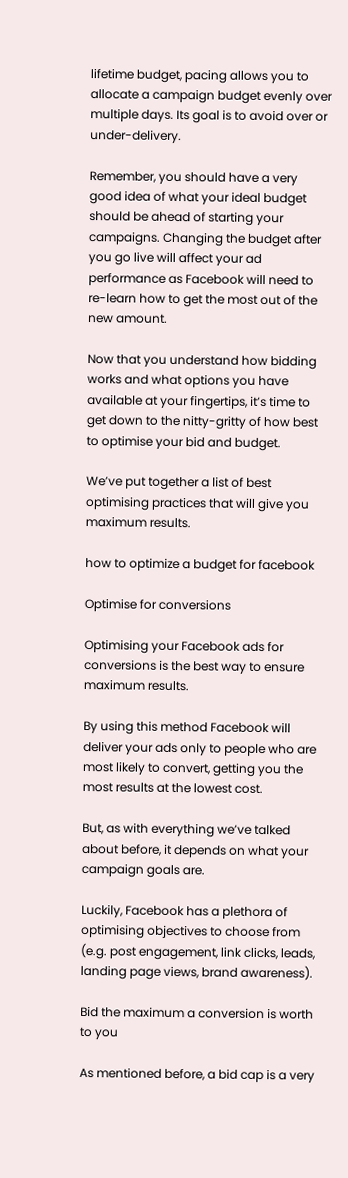lifetime budget, pacing allows you to allocate a campaign budget evenly over multiple days. Its goal is to avoid over or under-delivery.

Remember, you should have a very good idea of what your ideal budget should be ahead of starting your campaigns. Changing the budget after you go live will affect your ad performance as Facebook will need to re-learn how to get the most out of the new amount.

Now that you understand how bidding works and what options you have available at your fingertips, it’s time to get down to the nitty-gritty of how best to optimise your bid and budget.

We’ve put together a list of best optimising practices that will give you maximum results.

how to optimize a budget for facebook

Optimise for conversions

Optimising your Facebook ads for conversions is the best way to ensure maximum results.

By using this method Facebook will deliver your ads only to people who are most likely to convert, getting you the most results at the lowest cost.

But, as with everything we’ve talked about before, it depends on what your campaign goals are.

Luckily, Facebook has a plethora of optimising objectives to choose from (e.g. post engagement, link clicks, leads, landing page views, brand awareness).

Bid the maximum a conversion is worth to you

As mentioned before, a bid cap is a very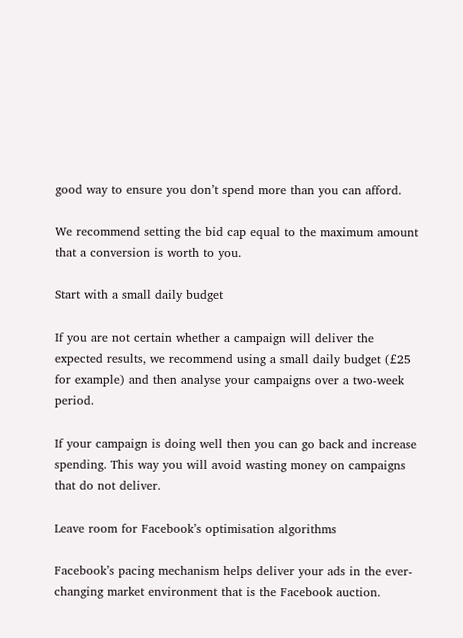good way to ensure you don’t spend more than you can afford.

We recommend setting the bid cap equal to the maximum amount that a conversion is worth to you.

Start with a small daily budget

If you are not certain whether a campaign will deliver the expected results, we recommend using a small daily budget (£25 for example) and then analyse your campaigns over a two-week period.

If your campaign is doing well then you can go back and increase spending. This way you will avoid wasting money on campaigns that do not deliver.

Leave room for Facebook’s optimisation algorithms

Facebook’s pacing mechanism helps deliver your ads in the ever-changing market environment that is the Facebook auction.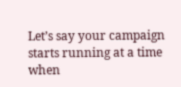Let’s say your campaign starts running at a time when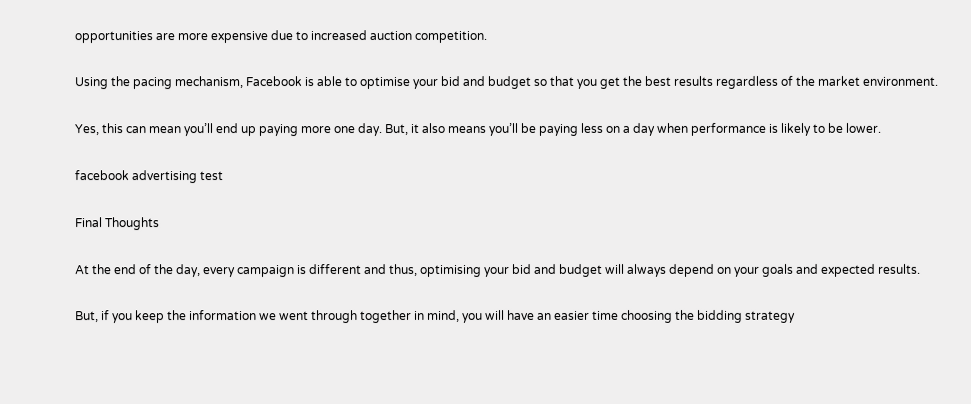opportunities are more expensive due to increased auction competition.

Using the pacing mechanism, Facebook is able to optimise your bid and budget so that you get the best results regardless of the market environment.

Yes, this can mean you’ll end up paying more one day. But, it also means you’ll be paying less on a day when performance is likely to be lower.

facebook advertising test

Final Thoughts

At the end of the day, every campaign is different and thus, optimising your bid and budget will always depend on your goals and expected results.

But, if you keep the information we went through together in mind, you will have an easier time choosing the bidding strategy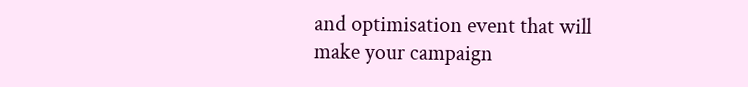and optimisation event that will make your campaign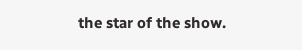the star of the show.